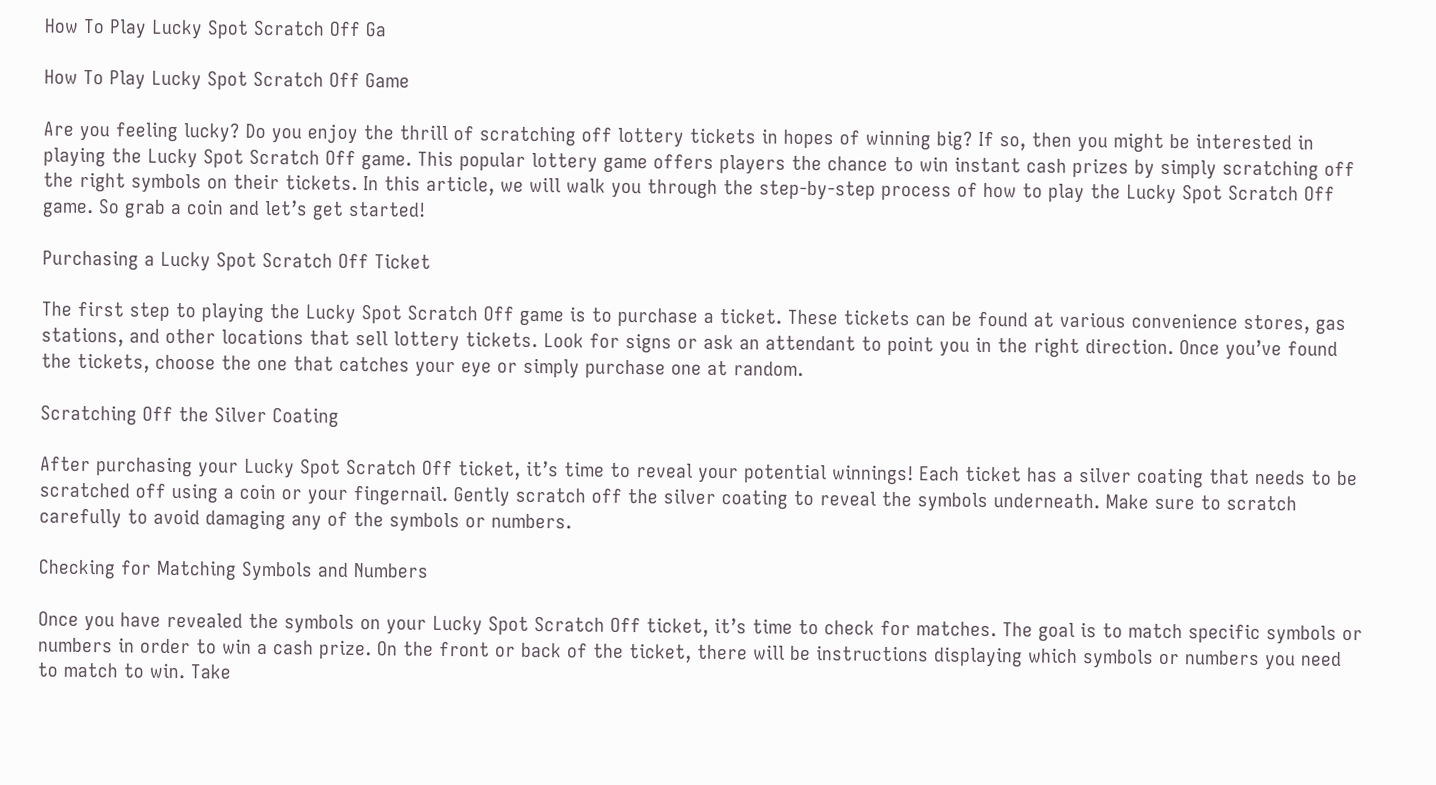How To Play Lucky Spot Scratch Off Ga

How To Play Lucky Spot Scratch Off Game

Are you feeling lucky? Do you enjoy the thrill of scratching off lottery tickets in hopes of winning big? If so, then you might be interested in playing the Lucky Spot Scratch Off game. This popular lottery game offers players the chance to win instant cash prizes by simply scratching off the right symbols on their tickets. In this article, we will walk you through the step-by-step process of how to play the Lucky Spot Scratch Off game. So grab a coin and let’s get started!

Purchasing a Lucky Spot Scratch Off Ticket

The first step to playing the Lucky Spot Scratch Off game is to purchase a ticket. These tickets can be found at various convenience stores, gas stations, and other locations that sell lottery tickets. Look for signs or ask an attendant to point you in the right direction. Once you’ve found the tickets, choose the one that catches your eye or simply purchase one at random.

Scratching Off the Silver Coating

After purchasing your Lucky Spot Scratch Off ticket, it’s time to reveal your potential winnings! Each ticket has a silver coating that needs to be scratched off using a coin or your fingernail. Gently scratch off the silver coating to reveal the symbols underneath. Make sure to scratch carefully to avoid damaging any of the symbols or numbers.

Checking for Matching Symbols and Numbers

Once you have revealed the symbols on your Lucky Spot Scratch Off ticket, it’s time to check for matches. The goal is to match specific symbols or numbers in order to win a cash prize. On the front or back of the ticket, there will be instructions displaying which symbols or numbers you need to match to win. Take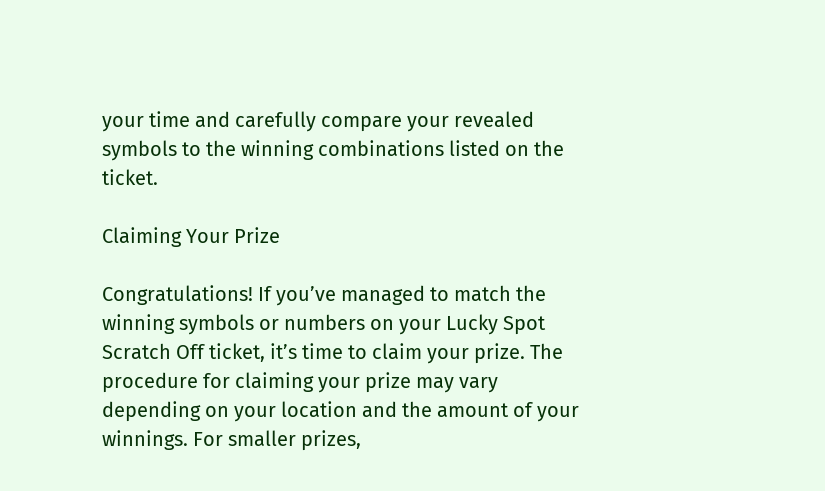your time and carefully compare your revealed symbols to the winning combinations listed on the ticket.

Claiming Your Prize

Congratulations! If you’ve managed to match the winning symbols or numbers on your Lucky Spot Scratch Off ticket, it’s time to claim your prize. The procedure for claiming your prize may vary depending on your location and the amount of your winnings. For smaller prizes,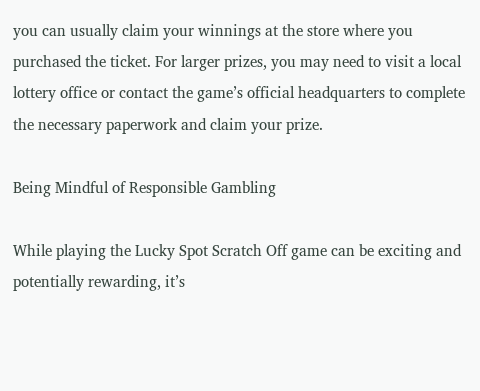you can usually claim your winnings at the store where you purchased the ticket. For larger prizes, you may need to visit a local lottery office or contact the game’s official headquarters to complete the necessary paperwork and claim your prize.

Being Mindful of Responsible Gambling

While playing the Lucky Spot Scratch Off game can be exciting and potentially rewarding, it’s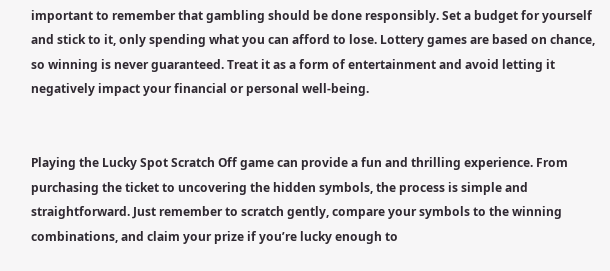important to remember that gambling should be done responsibly. Set a budget for yourself and stick to it, only spending what you can afford to lose. Lottery games are based on chance, so winning is never guaranteed. Treat it as a form of entertainment and avoid letting it negatively impact your financial or personal well-being.


Playing the Lucky Spot Scratch Off game can provide a fun and thrilling experience. From purchasing the ticket to uncovering the hidden symbols, the process is simple and straightforward. Just remember to scratch gently, compare your symbols to the winning combinations, and claim your prize if you’re lucky enough to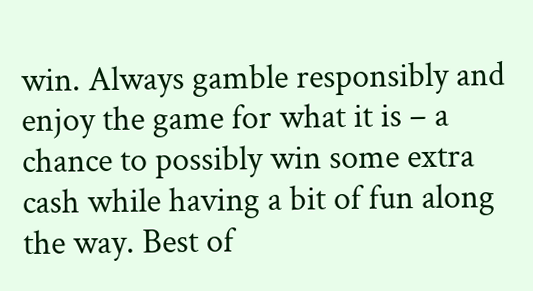win. Always gamble responsibly and enjoy the game for what it is – a chance to possibly win some extra cash while having a bit of fun along the way. Best of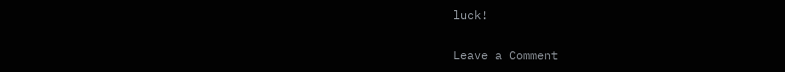luck!

Leave a Comment